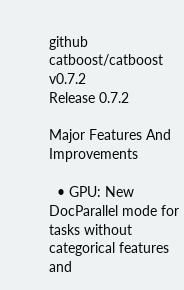github catboost/catboost v0.7.2
Release 0.7.2

Major Features And Improvements

  • GPU: New DocParallel mode for tasks without categorical features and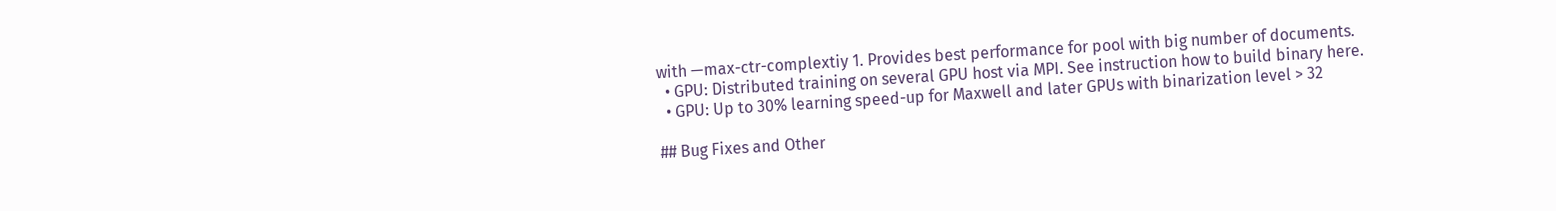with —max-ctr-complextiy 1. Provides best performance for pool with big number of documents.
  • GPU: Distributed training on several GPU host via MPI. See instruction how to build binary here.
  • GPU: Up to 30% learning speed-up for Maxwell and later GPUs with binarization level > 32

## Bug Fixes and Other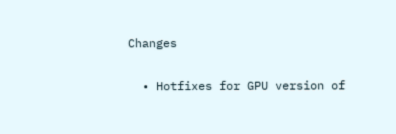Changes

  • Hotfixes for GPU version of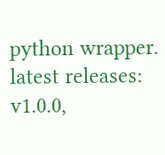python wrapper.
latest releases: v1.0.0,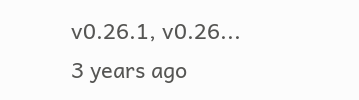v0.26.1, v0.26...
3 years ago